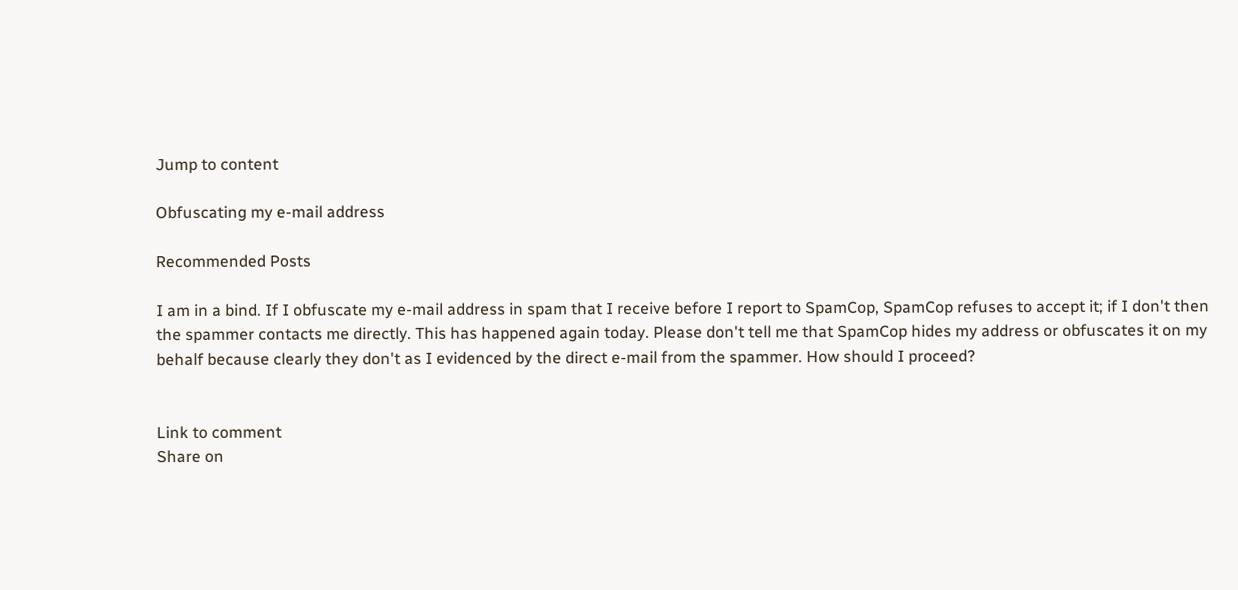Jump to content

Obfuscating my e-mail address

Recommended Posts

I am in a bind. If I obfuscate my e-mail address in spam that I receive before I report to SpamCop, SpamCop refuses to accept it; if I don't then the spammer contacts me directly. This has happened again today. Please don't tell me that SpamCop hides my address or obfuscates it on my behalf because clearly they don't as I evidenced by the direct e-mail from the spammer. How should I proceed?


Link to comment
Share on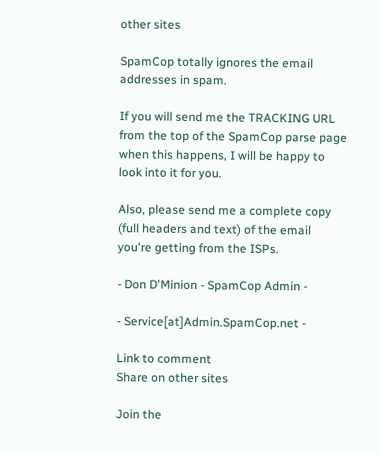other sites

SpamCop totally ignores the email addresses in spam.

If you will send me the TRACKING URL from the top of the SpamCop parse page when this happens, I will be happy to look into it for you.

Also, please send me a complete copy (full headers and text) of the email you're getting from the ISPs.

- Don D'Minion - SpamCop Admin -

- Service[at]Admin.SpamCop.net -

Link to comment
Share on other sites

Join the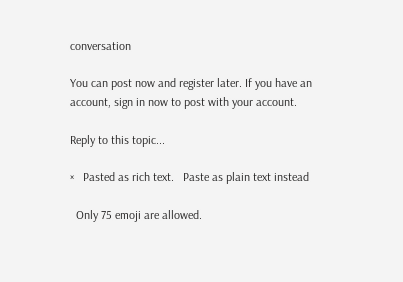conversation

You can post now and register later. If you have an account, sign in now to post with your account.

Reply to this topic...

×   Pasted as rich text.   Paste as plain text instead

  Only 75 emoji are allowed.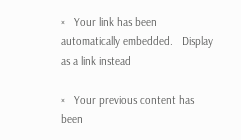×   Your link has been automatically embedded.   Display as a link instead

×   Your previous content has been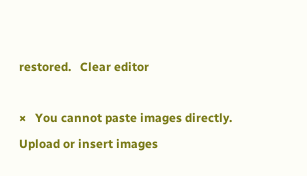restored.   Clear editor

×   You cannot paste images directly. Upload or insert images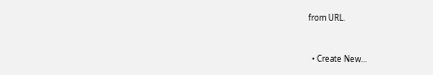from URL.


  • Create New...